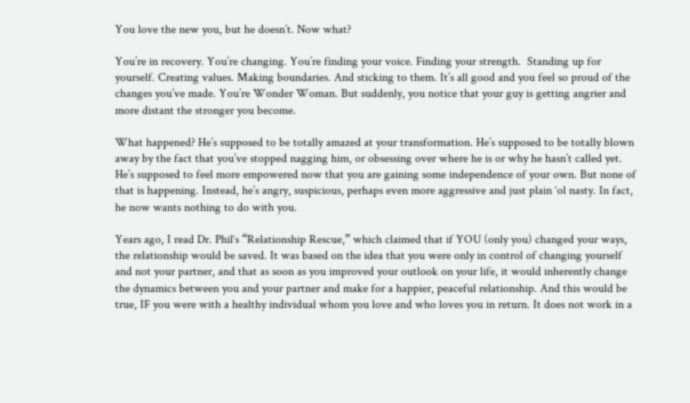You love the new you, but he doesn’t. Now what?

You’re in recovery. You’re changing. You’re finding your voice. Finding your strength.  Standing up for yourself. Creating values. Making boundaries. And sticking to them. It’s all good and you feel so proud of the changes you’ve made. You’re Wonder Woman. But suddenly, you notice that your guy is getting angrier and more distant the stronger you become.

What happened? He’s supposed to be totally amazed at your transformation. He’s supposed to be totally blown away by the fact that you’ve stopped nagging him, or obsessing over where he is or why he hasn’t called yet. He’s supposed to feel more empowered now that you are gaining some independence of your own. But none of that is happening. Instead, he’s angry, suspicious, perhaps even more aggressive and just plain ‘ol nasty. In fact, he now wants nothing to do with you.

Years ago, I read Dr. Phil‘s “Relationship Rescue,” which claimed that if YOU (only you) changed your ways, the relationship would be saved. It was based on the idea that you were only in control of changing yourself and not your partner, and that as soon as you improved your outlook on your life, it would inherently change the dynamics between you and your partner and make for a happier, peaceful relationship. And this would be true, IF you were with a healthy individual whom you love and who loves you in return. It does not work in a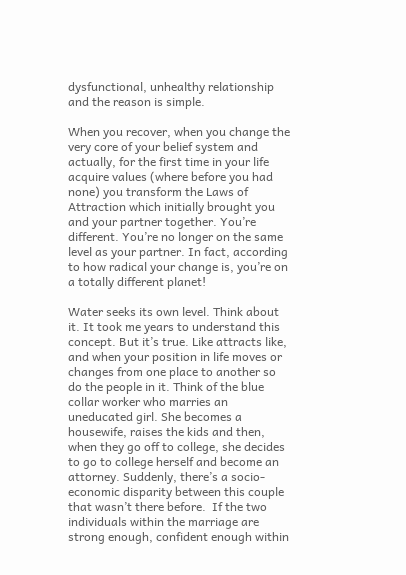dysfunctional, unhealthy relationship and the reason is simple.

When you recover, when you change the very core of your belief system and actually, for the first time in your life acquire values (where before you had none) you transform the Laws of Attraction which initially brought you and your partner together. You’re different. You’re no longer on the same level as your partner. In fact, according to how radical your change is, you’re on a totally different planet!

Water seeks its own level. Think about it. It took me years to understand this concept. But it’s true. Like attracts like, and when your position in life moves or changes from one place to another so do the people in it. Think of the blue collar worker who marries an uneducated girl. She becomes a housewife, raises the kids and then, when they go off to college, she decides to go to college herself and become an attorney. Suddenly, there’s a socio-economic disparity between this couple that wasn’t there before.  If the two individuals within the marriage are strong enough, confident enough within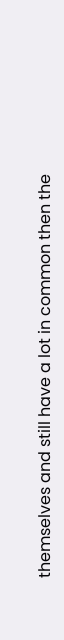themselves and still have a lot in common then the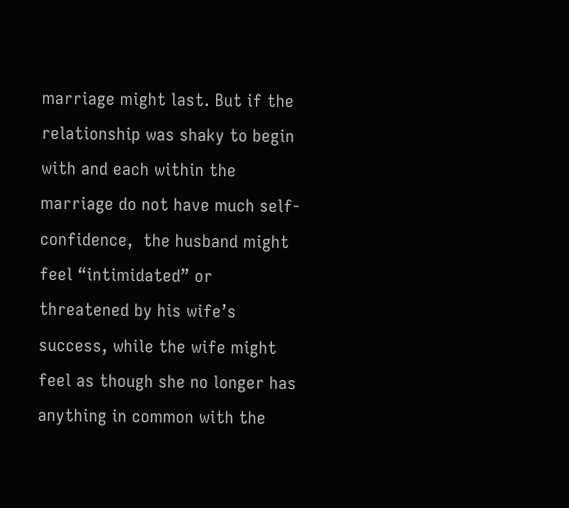marriage might last. But if the relationship was shaky to begin with and each within the marriage do not have much self-confidence,  the husband might  feel “intimidated” or threatened by his wife’s success, while the wife might feel as though she no longer has anything in common with the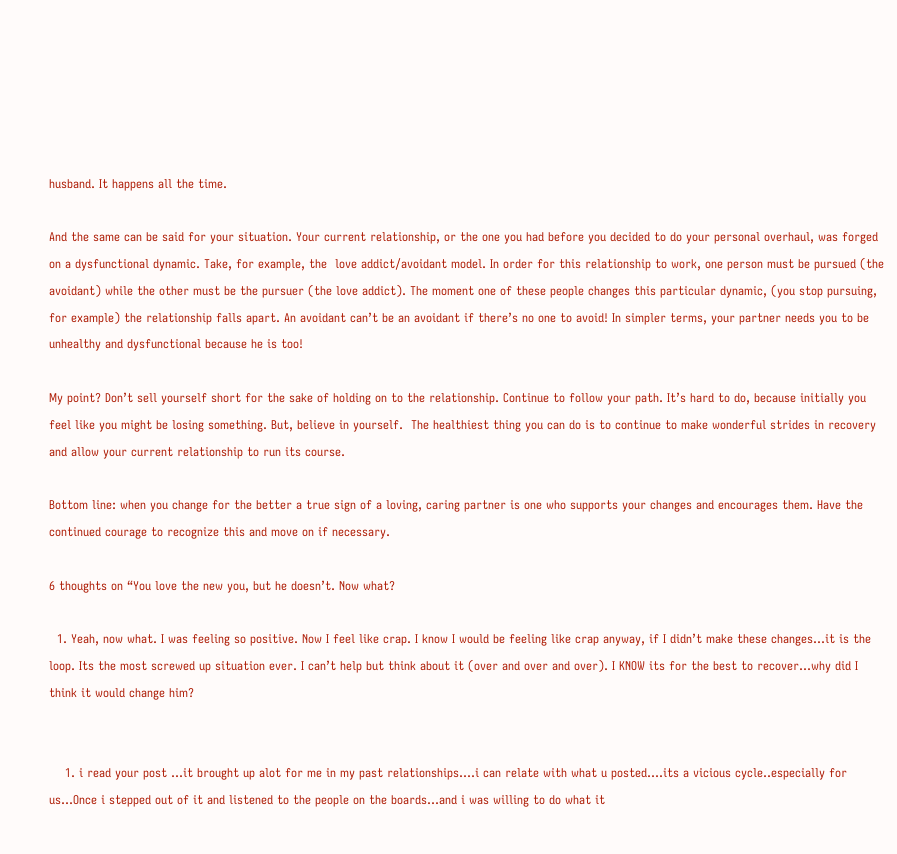husband. It happens all the time.

And the same can be said for your situation. Your current relationship, or the one you had before you decided to do your personal overhaul, was forged on a dysfunctional dynamic. Take, for example, the  love addict/avoidant model. In order for this relationship to work, one person must be pursued (the avoidant) while the other must be the pursuer (the love addict). The moment one of these people changes this particular dynamic, (you stop pursuing, for example) the relationship falls apart. An avoidant can’t be an avoidant if there’s no one to avoid! In simpler terms, your partner needs you to be unhealthy and dysfunctional because he is too!

My point? Don’t sell yourself short for the sake of holding on to the relationship. Continue to follow your path. It’s hard to do, because initially you feel like you might be losing something. But, believe in yourself.  The healthiest thing you can do is to continue to make wonderful strides in recovery and allow your current relationship to run its course.

Bottom line: when you change for the better a true sign of a loving, caring partner is one who supports your changes and encourages them. Have the continued courage to recognize this and move on if necessary.

6 thoughts on “You love the new you, but he doesn’t. Now what?

  1. Yeah, now what. I was feeling so positive. Now I feel like crap. I know I would be feeling like crap anyway, if I didn’t make these changes…it is the loop. Its the most screwed up situation ever. I can’t help but think about it (over and over and over). I KNOW its for the best to recover…why did I think it would change him?


    1. i read your post …it brought up alot for me in my past relationships….i can relate with what u posted….its a vicious cycle..especially for us…Once i stepped out of it and listened to the people on the boards…and i was willing to do what it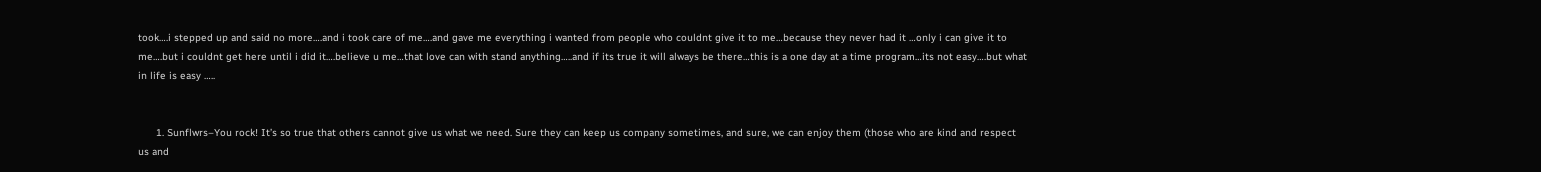took….i stepped up and said no more….and i took care of me….and gave me everything i wanted from people who couldnt give it to me…because they never had it …only i can give it to me….but i couldnt get here until i did it….believe u me…that love can with stand anything…..and if its true it will always be there…this is a one day at a time program…its not easy….but what in life is easy …..


      1. Sunflwrs–You rock! It’s so true that others cannot give us what we need. Sure they can keep us company sometimes, and sure, we can enjoy them (those who are kind and respect us and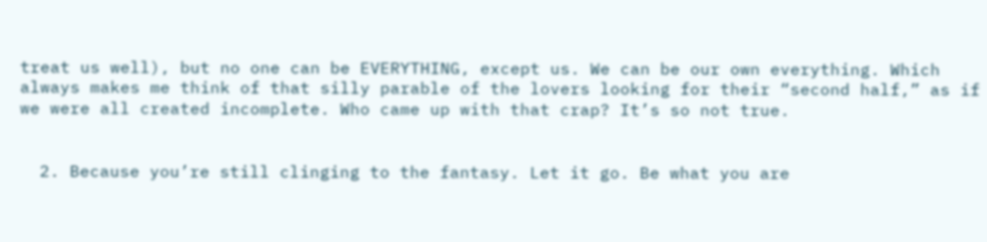treat us well), but no one can be EVERYTHING, except us. We can be our own everything. Which always makes me think of that silly parable of the lovers looking for their “second half,” as if we were all created incomplete. Who came up with that crap? It’s so not true.


  2. Because you’re still clinging to the fantasy. Let it go. Be what you are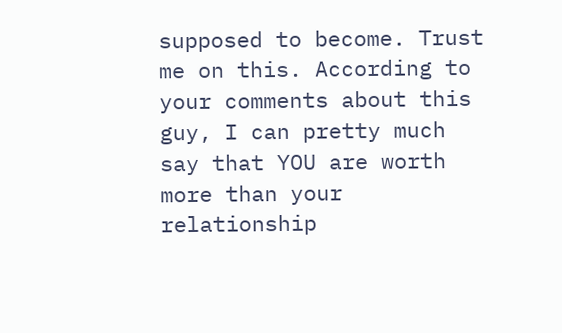supposed to become. Trust me on this. According to your comments about this guy, I can pretty much say that YOU are worth more than your relationship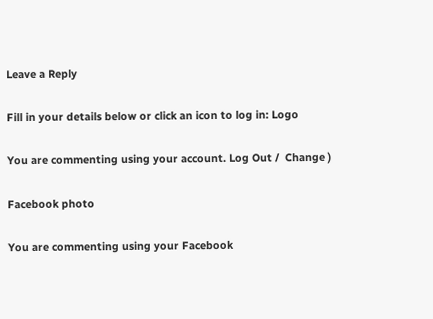Leave a Reply

Fill in your details below or click an icon to log in: Logo

You are commenting using your account. Log Out /  Change )

Facebook photo

You are commenting using your Facebook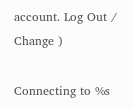account. Log Out /  Change )

Connecting to %s